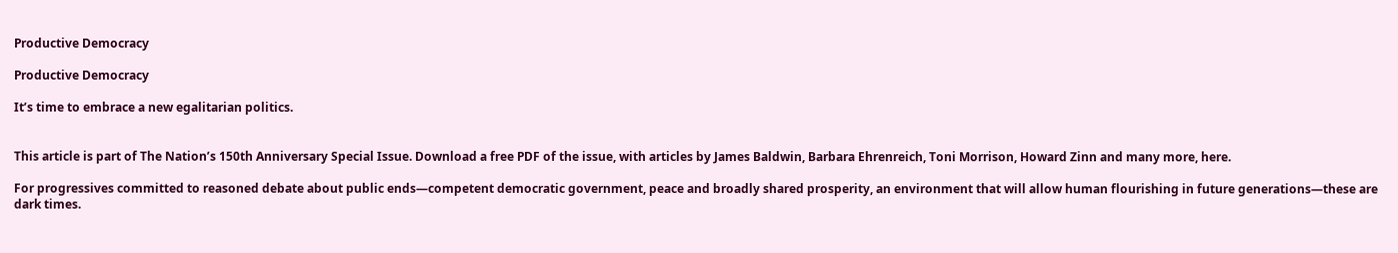Productive Democracy

Productive Democracy

It’s time to embrace a new egalitarian politics.


This article is part of The Nation’s 150th Anniversary Special Issue. Download a free PDF of the issue, with articles by James Baldwin, Barbara Ehrenreich, Toni Morrison, Howard Zinn and many more, here.

For progressives committed to reasoned debate about public ends—competent democratic government, peace and broadly shared prosperity, an environment that will allow human flourishing in future generations—these are dark times.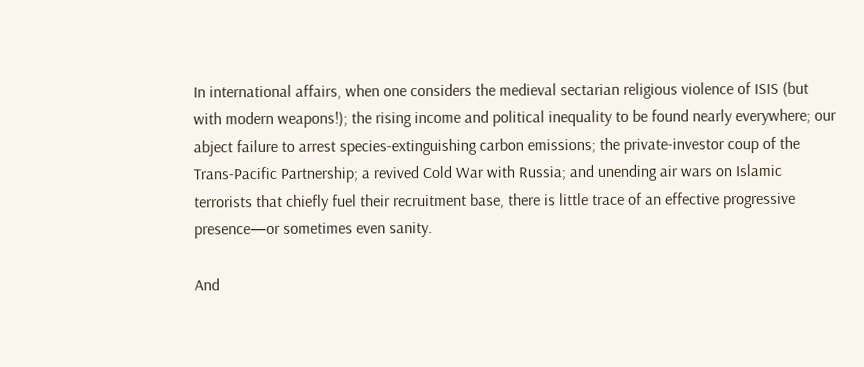In international affairs, when one considers the medieval sectarian religious violence of ISIS (but with modern weapons!); the rising income and political inequality to be found nearly everywhere; our abject failure to arrest species-extinguishing carbon emissions; the private-investor coup of the Trans-Pacific Partnership; a revived Cold War with Russia; and unending air wars on Islamic terrorists that chiefly fuel their recruitment base, there is little trace of an effective progressive presence—or sometimes even sanity.

And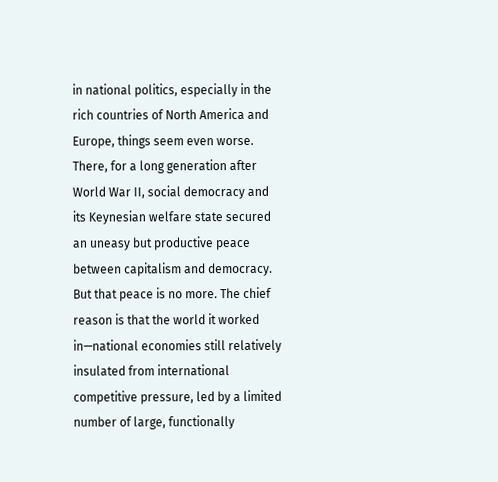in national politics, especially in the rich countries of North America and Europe, things seem even worse. There, for a long generation after World War II, social democracy and its Keynesian welfare state secured an uneasy but productive peace between capitalism and democracy. But that peace is no more. The chief reason is that the world it worked in—national economies still relatively insulated from international competitive pressure, led by a limited number of large, functionally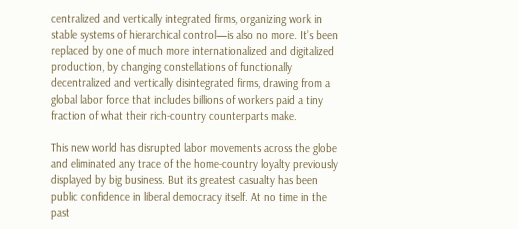centralized and vertically integrated firms, organizing work in stable systems of hierarchical control—is also no more. It’s been replaced by one of much more internationalized and digitalized production, by changing constellations of functionally decentralized and vertically disintegrated firms, drawing from a global labor force that includes billions of workers paid a tiny fraction of what their rich-country counterparts make.

This new world has disrupted labor movements across the globe and eliminated any trace of the home-country loyalty previously displayed by big business. But its greatest casualty has been public confidence in liberal democracy itself. At no time in the past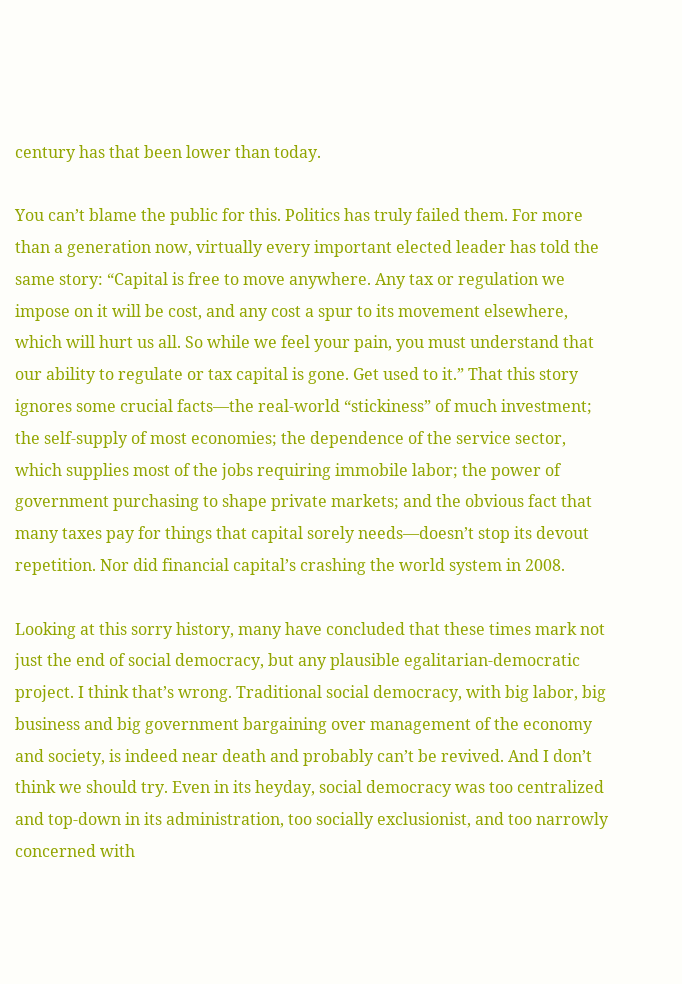century has that been lower than today.

You can’t blame the public for this. Politics has truly failed them. For more than a generation now, virtually every important elected leader has told the same story: “Capital is free to move anywhere. Any tax or regulation we impose on it will be cost, and any cost a spur to its movement elsewhere, which will hurt us all. So while we feel your pain, you must understand that our ability to regulate or tax capital is gone. Get used to it.” That this story ignores some crucial facts—the real-world “stickiness” of much investment; the self-supply of most economies; the dependence of the service sector, which supplies most of the jobs requiring immobile labor; the power of government purchasing to shape private markets; and the obvious fact that many taxes pay for things that capital sorely needs—doesn’t stop its devout repetition. Nor did financial capital’s crashing the world system in 2008.

Looking at this sorry history, many have concluded that these times mark not just the end of social democracy, but any plausible egalitarian-democratic project. I think that’s wrong. Traditional social democracy, with big labor, big business and big government bargaining over management of the economy and society, is indeed near death and probably can’t be revived. And I don’t think we should try. Even in its heyday, social democracy was too centralized and top-down in its administration, too socially exclusionist, and too narrowly concerned with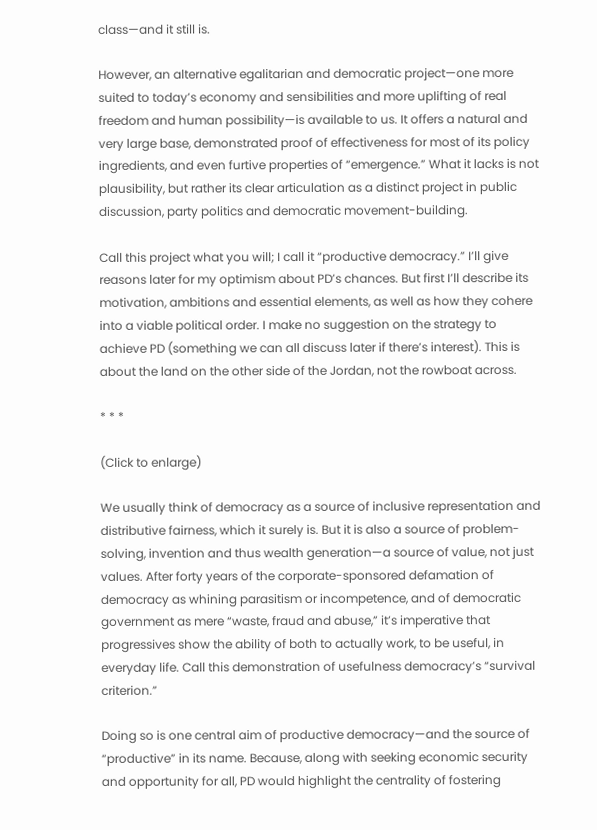class—and it still is.

However, an alternative egalitarian and democratic project—one more suited to today’s economy and sensibilities and more uplifting of real freedom and human possibility—is available to us. It offers a natural and very large base, demonstrated proof of effectiveness for most of its policy ingredients, and even furtive properties of “emergence.” What it lacks is not plausibility, but rather its clear articulation as a distinct project in public discussion, party politics and democratic movement-building.

Call this project what you will; I call it “productive democracy.” I’ll give reasons later for my optimism about PD’s chances. But first I’ll describe its motivation, ambitions and essential elements, as well as how they cohere into a viable political order. I make no suggestion on the strategy to achieve PD (something we can all discuss later if there’s interest). This is about the land on the other side of the Jordan, not the rowboat across.

* * *

(Click to enlarge)

We usually think of democracy as a source of inclusive representation and distributive fairness, which it surely is. But it is also a source of problem-solving, invention and thus wealth generation—a source of value, not just values. After forty years of the corporate-sponsored defamation of democracy as whining parasitism or incompetence, and of democratic government as mere “waste, fraud and abuse,” it’s imperative that progressives show the ability of both to actually work, to be useful, in everyday life. Call this demonstration of usefulness democracy’s “survival criterion.”

Doing so is one central aim of productive democracy—and the source of “productive” in its name. Because, along with seeking economic security and opportunity for all, PD would highlight the centrality of fostering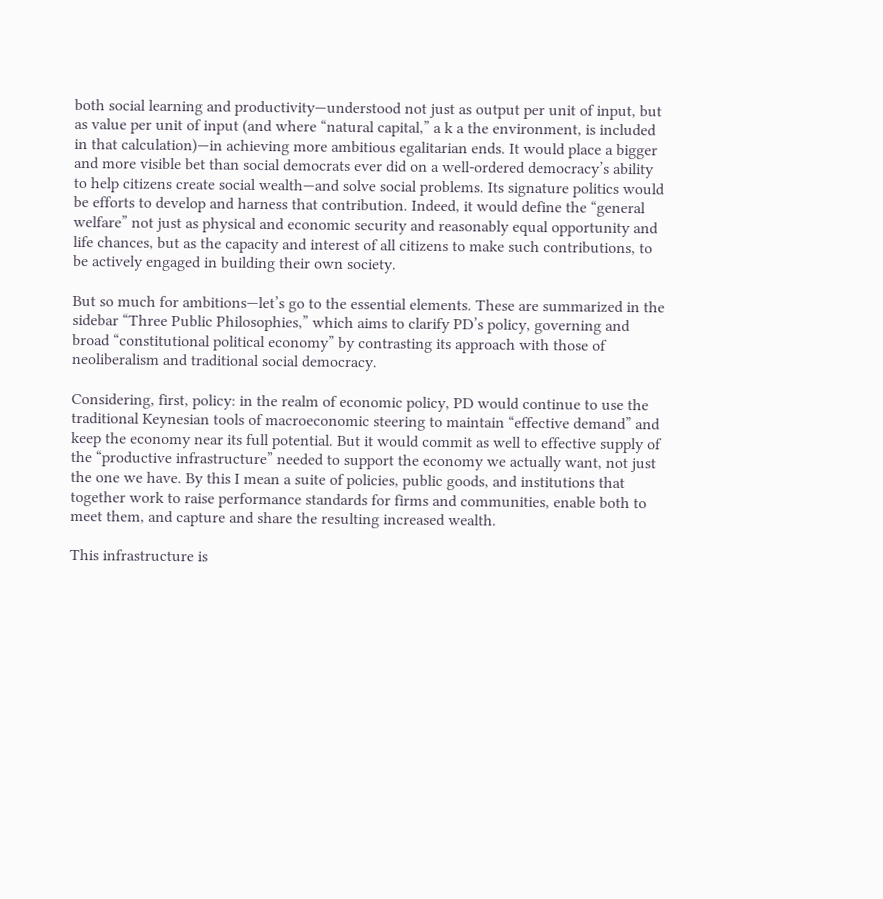both social learning and productivity—understood not just as output per unit of input, but as value per unit of input (and where “natural capital,” a k a the environment, is included in that calculation)—in achieving more ambitious egalitarian ends. It would place a bigger and more visible bet than social democrats ever did on a well-ordered democracy’s ability to help citizens create social wealth—and solve social problems. Its signature politics would be efforts to develop and harness that contribution. Indeed, it would define the “general welfare” not just as physical and economic security and reasonably equal opportunity and life chances, but as the capacity and interest of all citizens to make such contributions, to be actively engaged in building their own society.

But so much for ambitions—let’s go to the essential elements. These are summarized in the sidebar “Three Public Philosophies,” which aims to clarify PD’s policy, governing and broad “constitutional political economy” by contrasting its approach with those of neoliberalism and traditional social democracy.

Considering, first, policy: in the realm of economic policy, PD would continue to use the traditional Keynesian tools of macroeconomic steering to maintain “effective demand” and keep the economy near its full potential. But it would commit as well to effective supply of the “productive infrastructure” needed to support the economy we actually want, not just the one we have. By this I mean a suite of policies, public goods, and institutions that together work to raise performance standards for firms and communities, enable both to meet them, and capture and share the resulting increased wealth.

This infrastructure is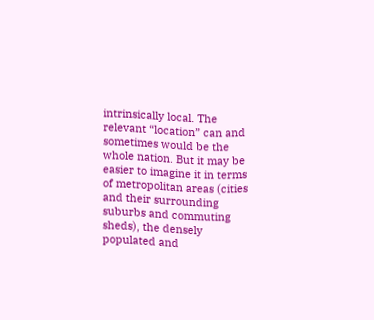intrinsically local. The relevant “location” can and sometimes would be the whole nation. But it may be easier to imagine it in terms of metropolitan areas (cities and their surrounding suburbs and commuting sheds), the densely populated and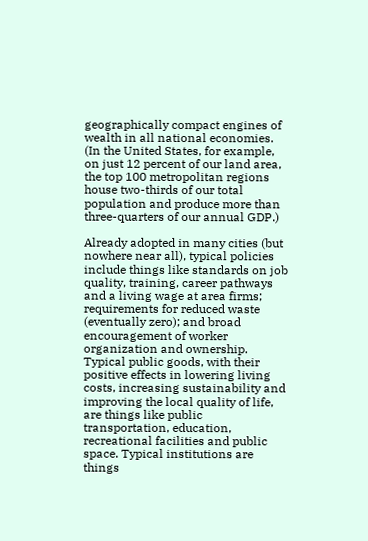geographically compact engines of wealth in all national economies. (In the United States, for example, on just 12 percent of our land area, the top 100 metropolitan regions house two-thirds of our total population and produce more than three-quarters of our annual GDP.)

Already adopted in many cities (but nowhere near all), typical policies include things like standards on job quality, training, career pathways and a living wage at area firms; requirements for reduced waste (eventually zero); and broad encouragement of worker organization and ownership. Typical public goods, with their positive effects in lowering living costs, increasing sustainability and improving the local quality of life, are things like public transportation, education, recreational facilities and public space. Typical institutions are things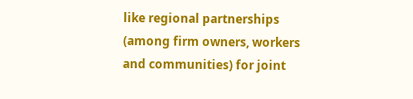like regional partnerships (among firm owners, workers and communities) for joint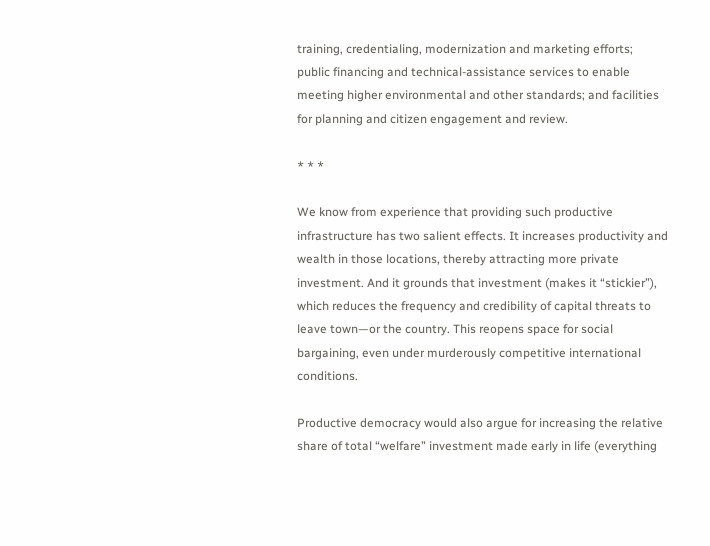training, credentialing, modernization and marketing efforts; public financing and technical-assistance services to enable meeting higher environmental and other standards; and facilities for planning and citizen engagement and review.

* * *

We know from experience that providing such productive infrastructure has two salient effects. It increases productivity and wealth in those locations, thereby attracting more private investment. And it grounds that investment (makes it “stickier”), which reduces the frequency and credibility of capital threats to leave town—or the country. This reopens space for social bargaining, even under murderously competitive international conditions.

Productive democracy would also argue for increasing the relative share of total “welfare” investment made early in life (everything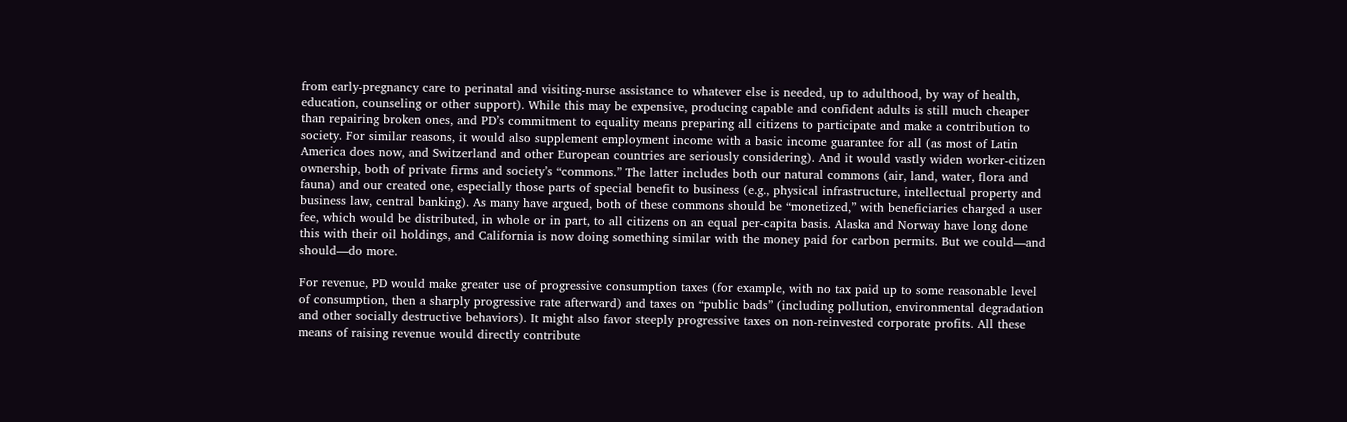from early-pregnancy care to perinatal and visiting-nurse assistance to whatever else is needed, up to adulthood, by way of health, education, counseling or other support). While this may be expensive, producing capable and confident adults is still much cheaper than repairing broken ones, and PD’s commitment to equality means preparing all citizens to participate and make a contribution to society. For similar reasons, it would also supplement employment income with a basic income guarantee for all (as most of Latin America does now, and Switzerland and other European countries are seriously considering). And it would vastly widen worker-citizen ownership, both of private firms and society’s “commons.” The latter includes both our natural commons (air, land, water, flora and fauna) and our created one, especially those parts of special benefit to business (e.g., physical infrastructure, intellectual property and business law, central banking). As many have argued, both of these commons should be “monetized,” with beneficiaries charged a user fee, which would be distributed, in whole or in part, to all citizens on an equal per-capita basis. Alaska and Norway have long done this with their oil holdings, and California is now doing something similar with the money paid for carbon permits. But we could—and should—do more.

For revenue, PD would make greater use of progressive consumption taxes (for example, with no tax paid up to some reasonable level of consumption, then a sharply progressive rate afterward) and taxes on “public bads” (including pollution, environmental degradation and other socially destructive behaviors). It might also favor steeply progressive taxes on non-reinvested corporate profits. All these means of raising revenue would directly contribute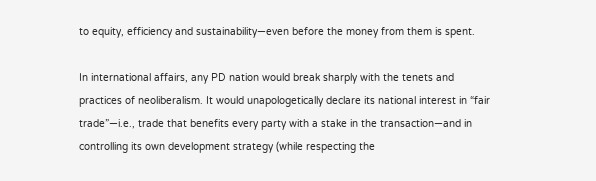to equity, efficiency and sustainability—even before the money from them is spent.

In international affairs, any PD nation would break sharply with the tenets and practices of neoliberalism. It would unapologetically declare its national interest in “fair trade”—i.e., trade that benefits every party with a stake in the transaction—and in controlling its own development strategy (while respecting the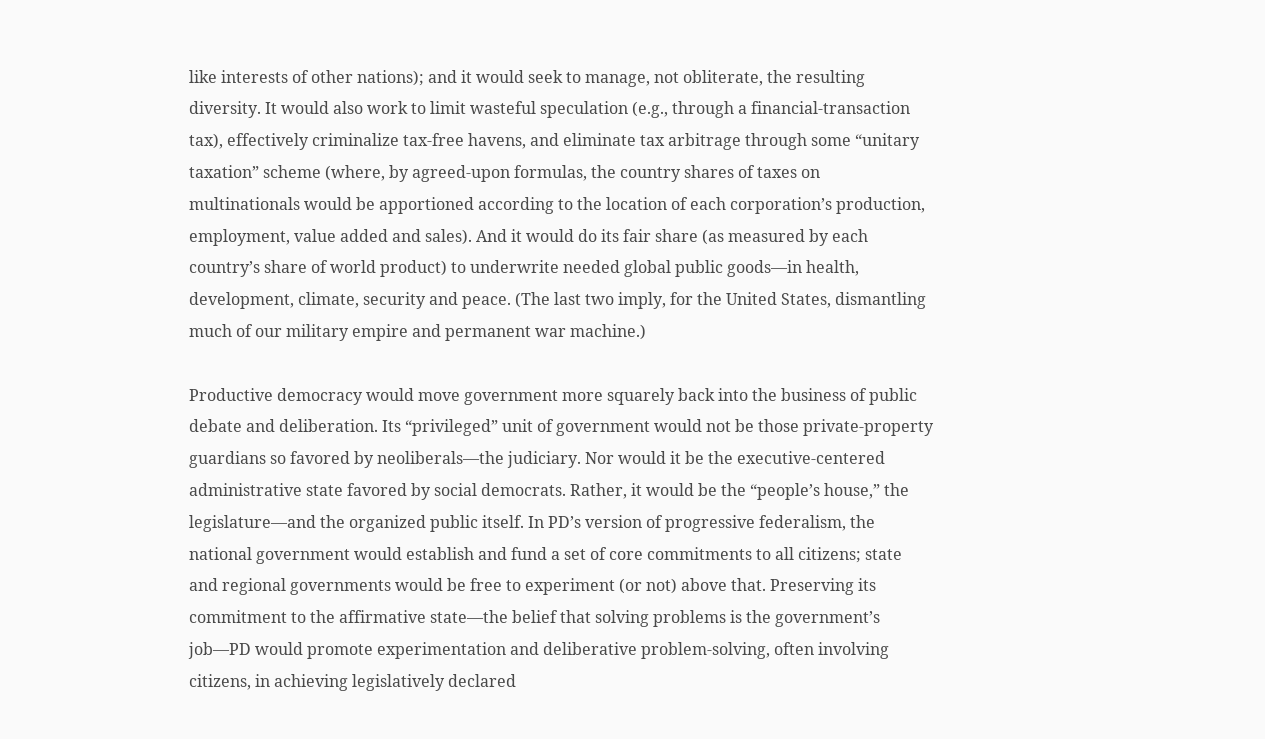like interests of other nations); and it would seek to manage, not obliterate, the resulting diversity. It would also work to limit wasteful speculation (e.g., through a financial-transaction tax), effectively criminalize tax-free havens, and eliminate tax arbitrage through some “unitary taxation” scheme (where, by agreed-upon formulas, the country shares of taxes on multinationals would be apportioned according to the location of each corporation’s production, employment, value added and sales). And it would do its fair share (as measured by each country’s share of world product) to underwrite needed global public goods—in health, development, climate, security and peace. (The last two imply, for the United States, dismantling much of our military empire and permanent war machine.)

Productive democracy would move government more squarely back into the business of public debate and deliberation. Its “privileged” unit of government would not be those private-property guardians so favored by neoliberals—the judiciary. Nor would it be the executive-centered administrative state favored by social democrats. Rather, it would be the “people’s house,” the legislature—and the organized public itself. In PD’s version of progressive federalism, the national government would establish and fund a set of core commitments to all citizens; state and regional governments would be free to experiment (or not) above that. Preserving its commitment to the affirmative state—the belief that solving problems is the government’s job—PD would promote experimentation and deliberative problem-solving, often involving citizens, in achieving legislatively declared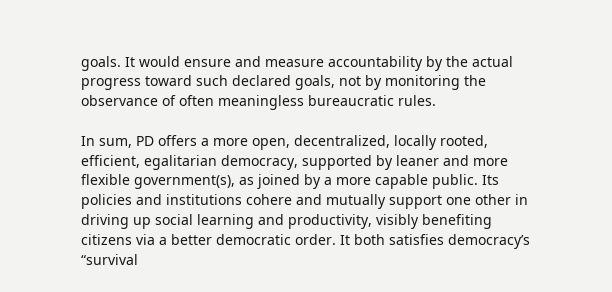goals. It would ensure and measure accountability by the actual progress toward such declared goals, not by monitoring the observance of often meaningless bureaucratic rules.

In sum, PD offers a more open, decentralized, locally rooted, efficient, egalitarian democracy, supported by leaner and more flexible government(s), as joined by a more capable public. Its policies and institutions cohere and mutually support one other in driving up social learning and productivity, visibly benefiting citizens via a better democratic order. It both satisfies democracy’s “survival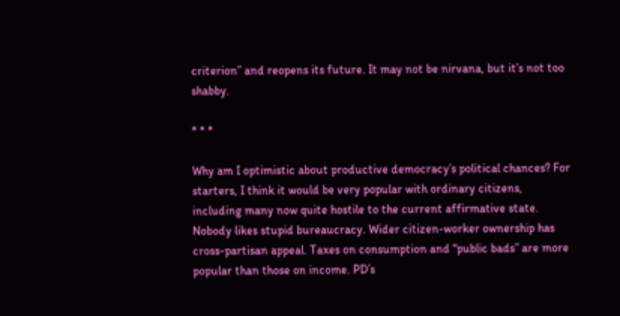criterion” and reopens its future. It may not be nirvana, but it’s not too shabby.

* * *

Why am I optimistic about productive democracy’s political chances? For starters, I think it would be very popular with ordinary citizens, including many now quite hostile to the current affirmative state. Nobody likes stupid bureaucracy. Wider citizen-worker ownership has cross-partisan appeal. Taxes on consumption and “public bads” are more popular than those on income. PD’s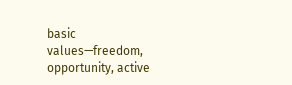basic values—freedom, opportunity, active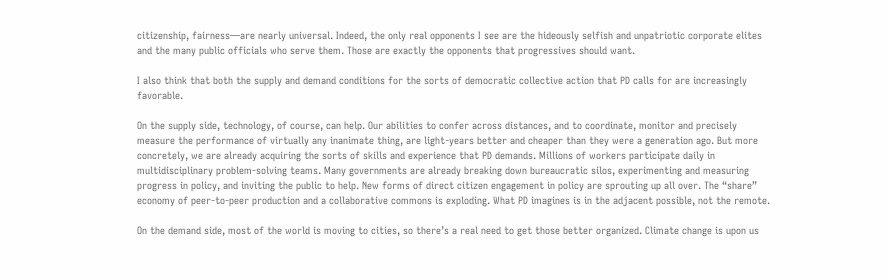citizenship, fairness—are nearly universal. Indeed, the only real opponents I see are the hideously selfish and unpatriotic corporate elites and the many public officials who serve them. Those are exactly the opponents that progressives should want.

I also think that both the supply and demand conditions for the sorts of democratic collective action that PD calls for are increasingly favorable.

On the supply side, technology, of course, can help. Our abilities to confer across distances, and to coordinate, monitor and precisely measure the performance of virtually any inanimate thing, are light-years better and cheaper than they were a generation ago. But more concretely, we are already acquiring the sorts of skills and experience that PD demands. Millions of workers participate daily in multidisciplinary problem-solving teams. Many governments are already breaking down bureaucratic silos, experimenting and measuring progress in policy, and inviting the public to help. New forms of direct citizen engagement in policy are sprouting up all over. The “share” economy of peer-to-peer production and a collaborative commons is exploding. What PD imagines is in the adjacent possible, not the remote.

On the demand side, most of the world is moving to cities, so there’s a real need to get those better organized. Climate change is upon us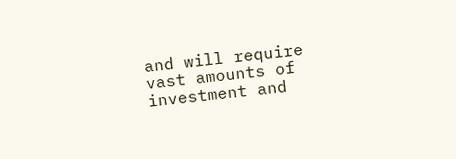and will require vast amounts of investment and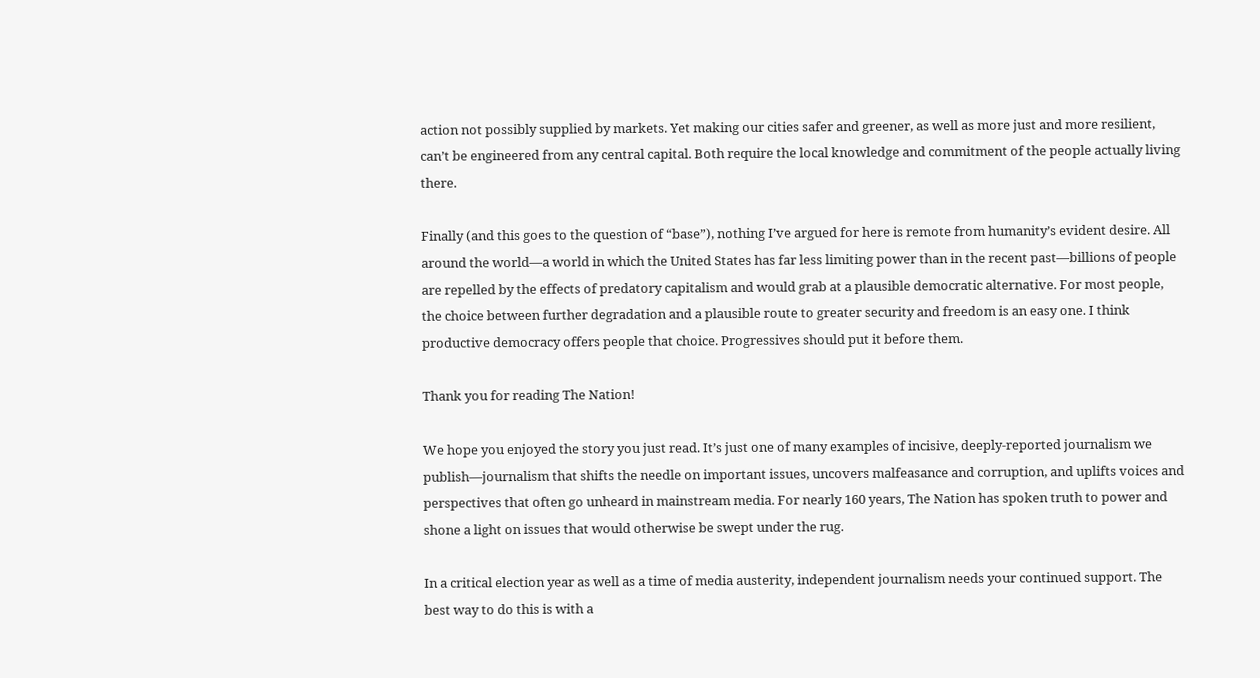action not possibly supplied by markets. Yet making our cities safer and greener, as well as more just and more resilient, can’t be engineered from any central capital. Both require the local knowledge and commitment of the people actually living there.

Finally (and this goes to the question of “base”), nothing I’ve argued for here is remote from humanity’s evident desire. All around the world—a world in which the United States has far less limiting power than in the recent past—billions of people are repelled by the effects of predatory capitalism and would grab at a plausible democratic alternative. For most people, the choice between further degradation and a plausible route to greater security and freedom is an easy one. I think productive democracy offers people that choice. Progressives should put it before them.

Thank you for reading The Nation!

We hope you enjoyed the story you just read. It’s just one of many examples of incisive, deeply-reported journalism we publish—journalism that shifts the needle on important issues, uncovers malfeasance and corruption, and uplifts voices and perspectives that often go unheard in mainstream media. For nearly 160 years, The Nation has spoken truth to power and shone a light on issues that would otherwise be swept under the rug.

In a critical election year as well as a time of media austerity, independent journalism needs your continued support. The best way to do this is with a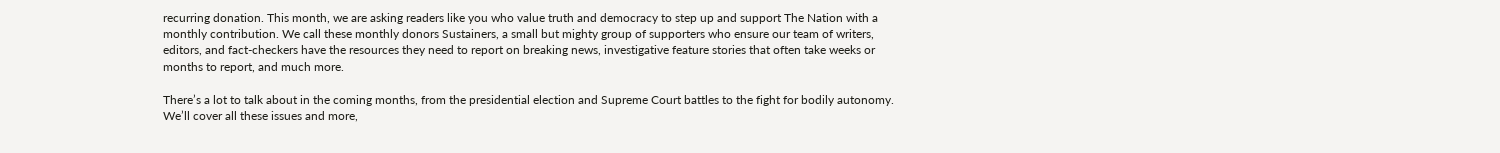recurring donation. This month, we are asking readers like you who value truth and democracy to step up and support The Nation with a monthly contribution. We call these monthly donors Sustainers, a small but mighty group of supporters who ensure our team of writers, editors, and fact-checkers have the resources they need to report on breaking news, investigative feature stories that often take weeks or months to report, and much more.

There’s a lot to talk about in the coming months, from the presidential election and Supreme Court battles to the fight for bodily autonomy. We’ll cover all these issues and more,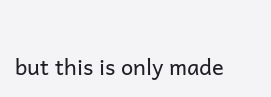but this is only made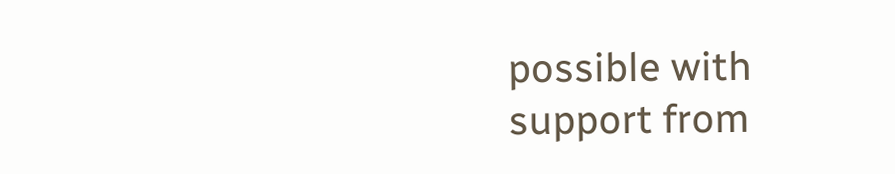possible with support from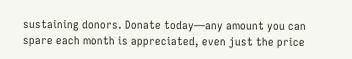sustaining donors. Donate today—any amount you can spare each month is appreciated, even just the price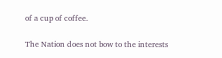of a cup of coffee.

The Nation does not bow to the interests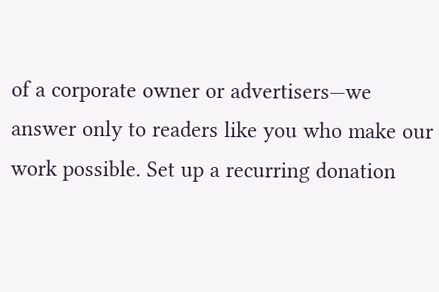of a corporate owner or advertisers—we answer only to readers like you who make our work possible. Set up a recurring donation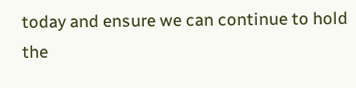today and ensure we can continue to hold the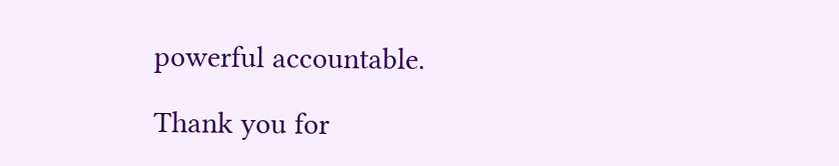powerful accountable.

Thank you for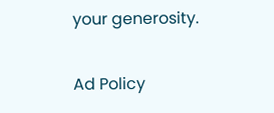your generosity.

Ad Policy